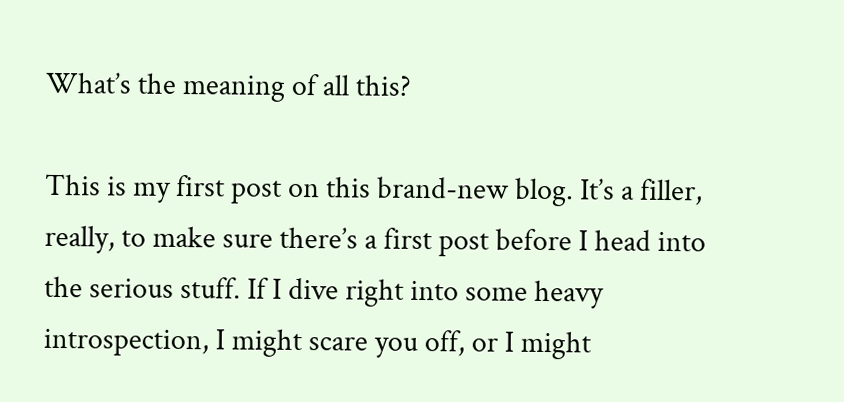What’s the meaning of all this?

This is my first post on this brand-new blog. It’s a filler, really, to make sure there’s a first post before I head into the serious stuff. If I dive right into some heavy introspection, I might scare you off, or I might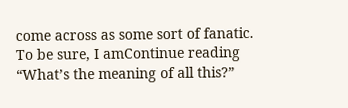come across as some sort of fanatic. To be sure, I amContinue reading “What’s the meaning of all this?”